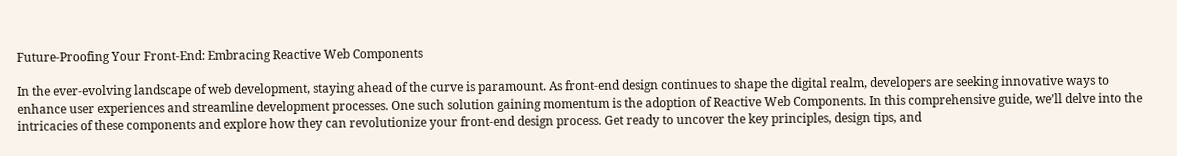Future-Proofing Your Front-End: Embracing Reactive Web Components

In the ever-evolving landscape of web development, staying ahead of the curve is paramount. As front-end design continues to shape the digital realm, developers are seeking innovative ways to enhance user experiences and streamline development processes. One such solution gaining momentum is the adoption of Reactive Web Components. In this comprehensive guide, we’ll delve into the intricacies of these components and explore how they can revolutionize your front-end design process. Get ready to uncover the key principles, design tips, and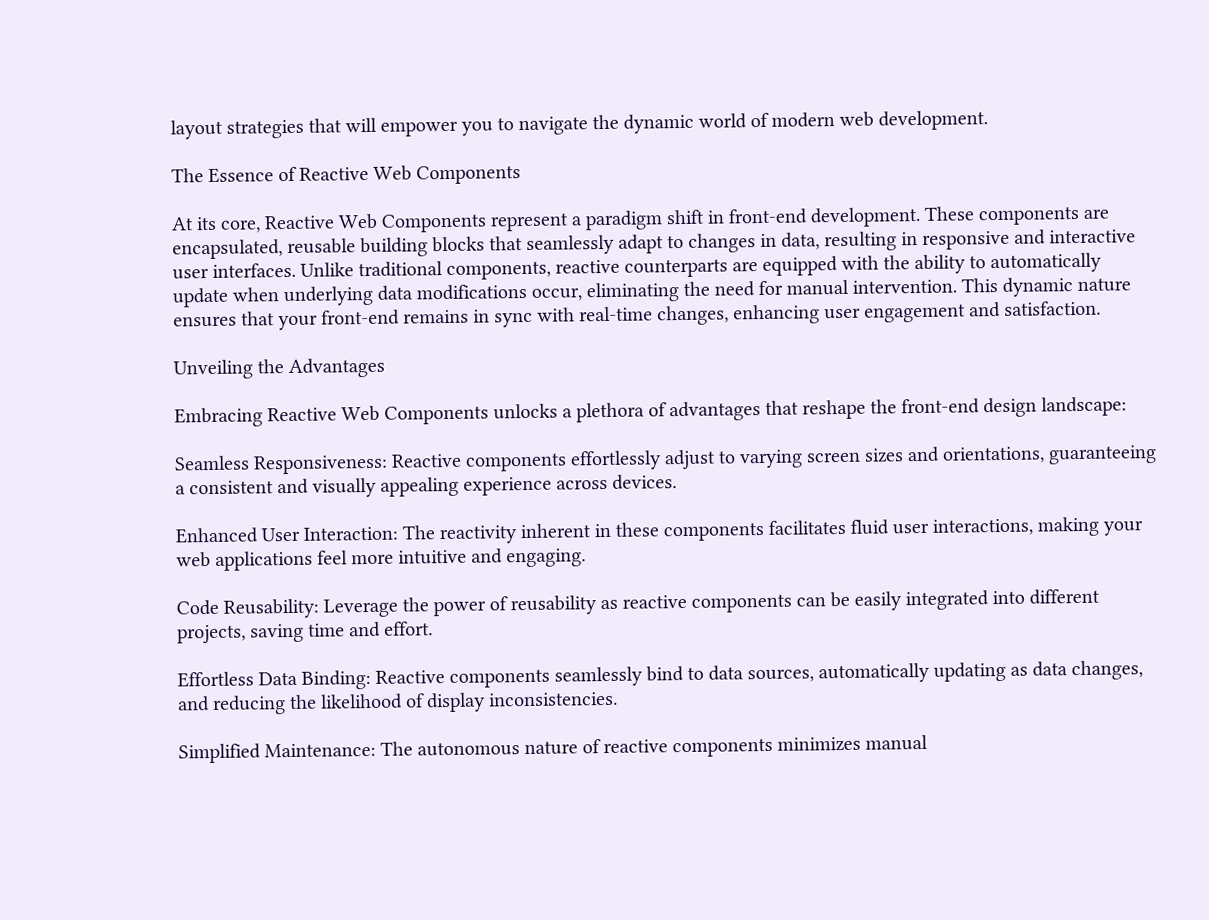layout strategies that will empower you to navigate the dynamic world of modern web development.

The Essence of Reactive Web Components

At its core, Reactive Web Components represent a paradigm shift in front-end development. These components are encapsulated, reusable building blocks that seamlessly adapt to changes in data, resulting in responsive and interactive user interfaces. Unlike traditional components, reactive counterparts are equipped with the ability to automatically update when underlying data modifications occur, eliminating the need for manual intervention. This dynamic nature ensures that your front-end remains in sync with real-time changes, enhancing user engagement and satisfaction.

Unveiling the Advantages

Embracing Reactive Web Components unlocks a plethora of advantages that reshape the front-end design landscape:

Seamless Responsiveness: Reactive components effortlessly adjust to varying screen sizes and orientations, guaranteeing a consistent and visually appealing experience across devices.

Enhanced User Interaction: The reactivity inherent in these components facilitates fluid user interactions, making your web applications feel more intuitive and engaging.

Code Reusability: Leverage the power of reusability as reactive components can be easily integrated into different projects, saving time and effort.

Effortless Data Binding: Reactive components seamlessly bind to data sources, automatically updating as data changes, and reducing the likelihood of display inconsistencies.

Simplified Maintenance: The autonomous nature of reactive components minimizes manual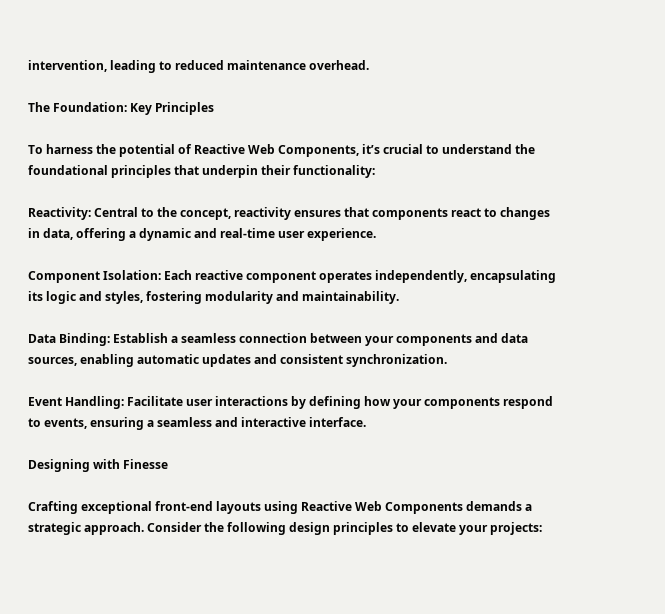intervention, leading to reduced maintenance overhead.

The Foundation: Key Principles

To harness the potential of Reactive Web Components, it’s crucial to understand the foundational principles that underpin their functionality:

Reactivity: Central to the concept, reactivity ensures that components react to changes in data, offering a dynamic and real-time user experience.

Component Isolation: Each reactive component operates independently, encapsulating its logic and styles, fostering modularity and maintainability.

Data Binding: Establish a seamless connection between your components and data sources, enabling automatic updates and consistent synchronization.

Event Handling: Facilitate user interactions by defining how your components respond to events, ensuring a seamless and interactive interface.

Designing with Finesse

Crafting exceptional front-end layouts using Reactive Web Components demands a strategic approach. Consider the following design principles to elevate your projects: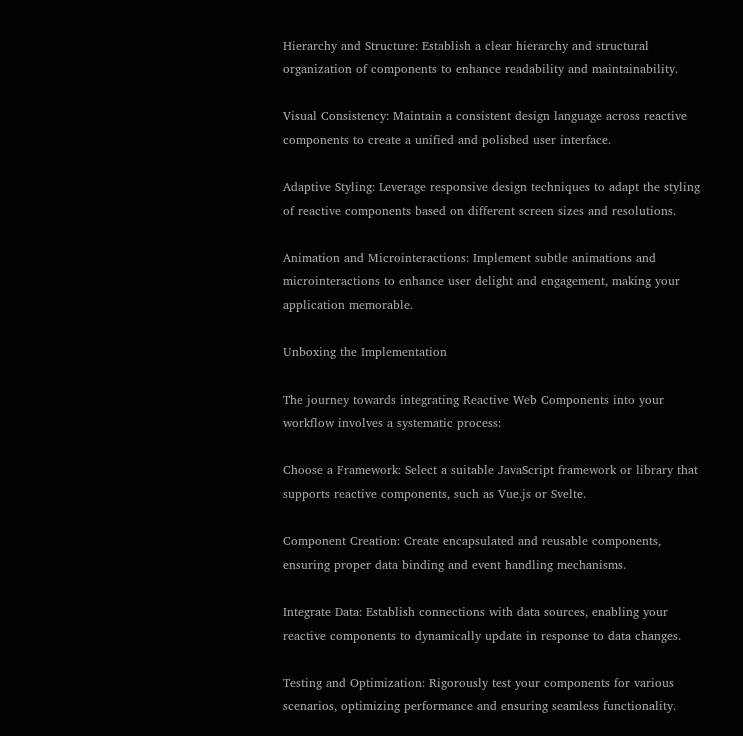Hierarchy and Structure: Establish a clear hierarchy and structural organization of components to enhance readability and maintainability.

Visual Consistency: Maintain a consistent design language across reactive components to create a unified and polished user interface.

Adaptive Styling: Leverage responsive design techniques to adapt the styling of reactive components based on different screen sizes and resolutions.

Animation and Microinteractions: Implement subtle animations and microinteractions to enhance user delight and engagement, making your application memorable.

Unboxing the Implementation

The journey towards integrating Reactive Web Components into your workflow involves a systematic process:

Choose a Framework: Select a suitable JavaScript framework or library that supports reactive components, such as Vue.js or Svelte.

Component Creation: Create encapsulated and reusable components, ensuring proper data binding and event handling mechanisms.

Integrate Data: Establish connections with data sources, enabling your reactive components to dynamically update in response to data changes.

Testing and Optimization: Rigorously test your components for various scenarios, optimizing performance and ensuring seamless functionality.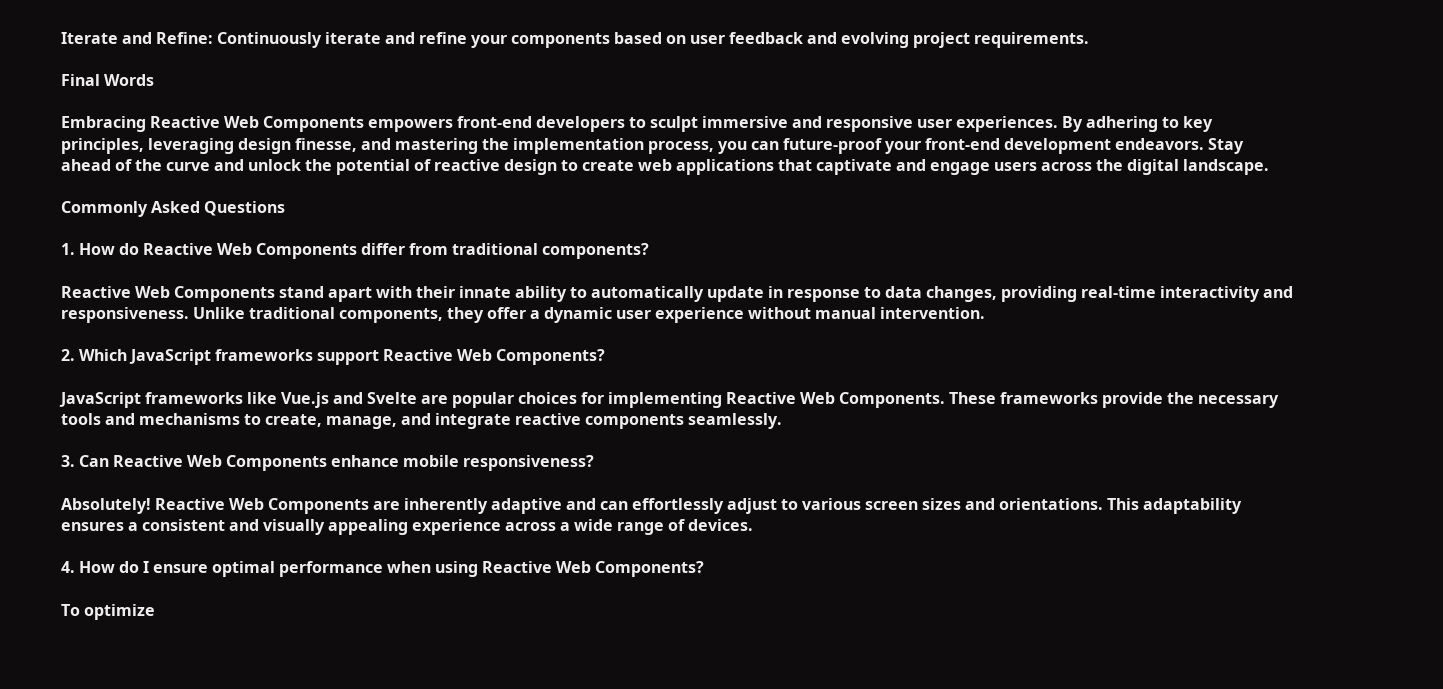Iterate and Refine: Continuously iterate and refine your components based on user feedback and evolving project requirements.

Final Words

Embracing Reactive Web Components empowers front-end developers to sculpt immersive and responsive user experiences. By adhering to key principles, leveraging design finesse, and mastering the implementation process, you can future-proof your front-end development endeavors. Stay ahead of the curve and unlock the potential of reactive design to create web applications that captivate and engage users across the digital landscape.

Commonly Asked Questions

1. How do Reactive Web Components differ from traditional components?

Reactive Web Components stand apart with their innate ability to automatically update in response to data changes, providing real-time interactivity and responsiveness. Unlike traditional components, they offer a dynamic user experience without manual intervention.

2. Which JavaScript frameworks support Reactive Web Components?

JavaScript frameworks like Vue.js and Svelte are popular choices for implementing Reactive Web Components. These frameworks provide the necessary tools and mechanisms to create, manage, and integrate reactive components seamlessly.

3. Can Reactive Web Components enhance mobile responsiveness?

Absolutely! Reactive Web Components are inherently adaptive and can effortlessly adjust to various screen sizes and orientations. This adaptability ensures a consistent and visually appealing experience across a wide range of devices.

4. How do I ensure optimal performance when using Reactive Web Components?

To optimize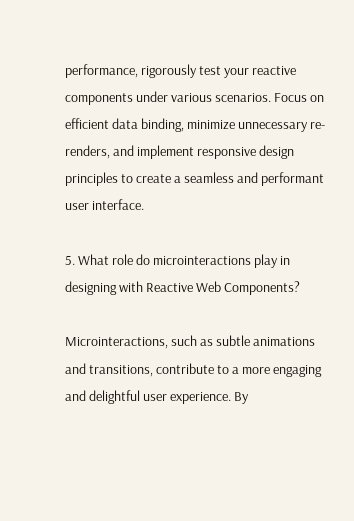performance, rigorously test your reactive components under various scenarios. Focus on efficient data binding, minimize unnecessary re-renders, and implement responsive design principles to create a seamless and performant user interface.

5. What role do microinteractions play in designing with Reactive Web Components?

Microinteractions, such as subtle animations and transitions, contribute to a more engaging and delightful user experience. By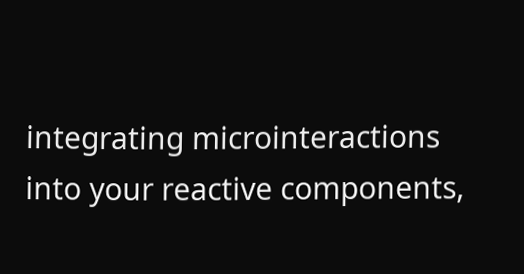integrating microinteractions into your reactive components,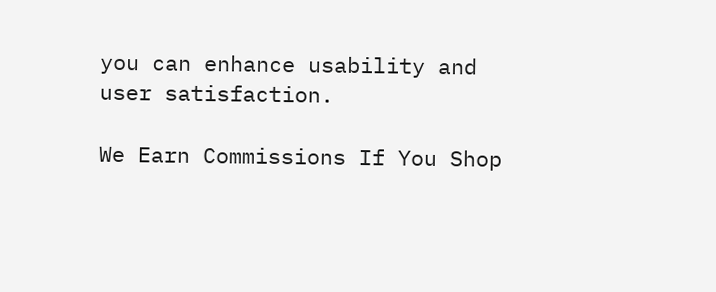you can enhance usability and user satisfaction.

We Earn Commissions If You Shop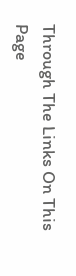Through The Links On This Page